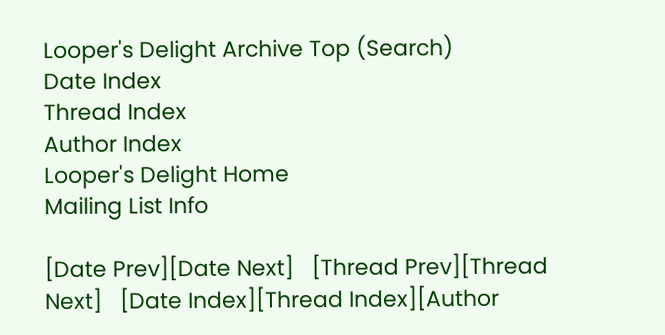Looper's Delight Archive Top (Search)
Date Index
Thread Index
Author Index
Looper's Delight Home
Mailing List Info

[Date Prev][Date Next]   [Thread Prev][Thread Next]   [Date Index][Thread Index][Author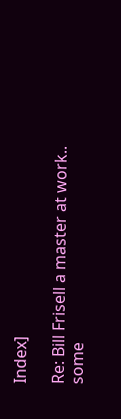Index]

Re: Bill Frisell a master at work.. some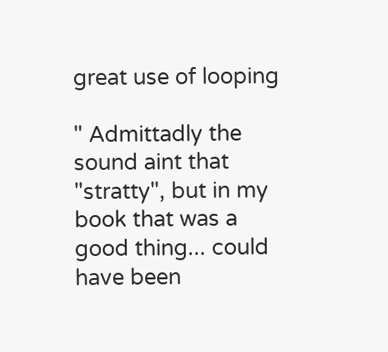great use of looping

" Admittadly the sound aint that "stratty", but in my book that was a good thing... could have been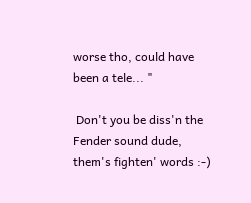worse tho, could have been a tele... "

 Don't you be diss'n the Fender sound dude, them's fighten' words :-)